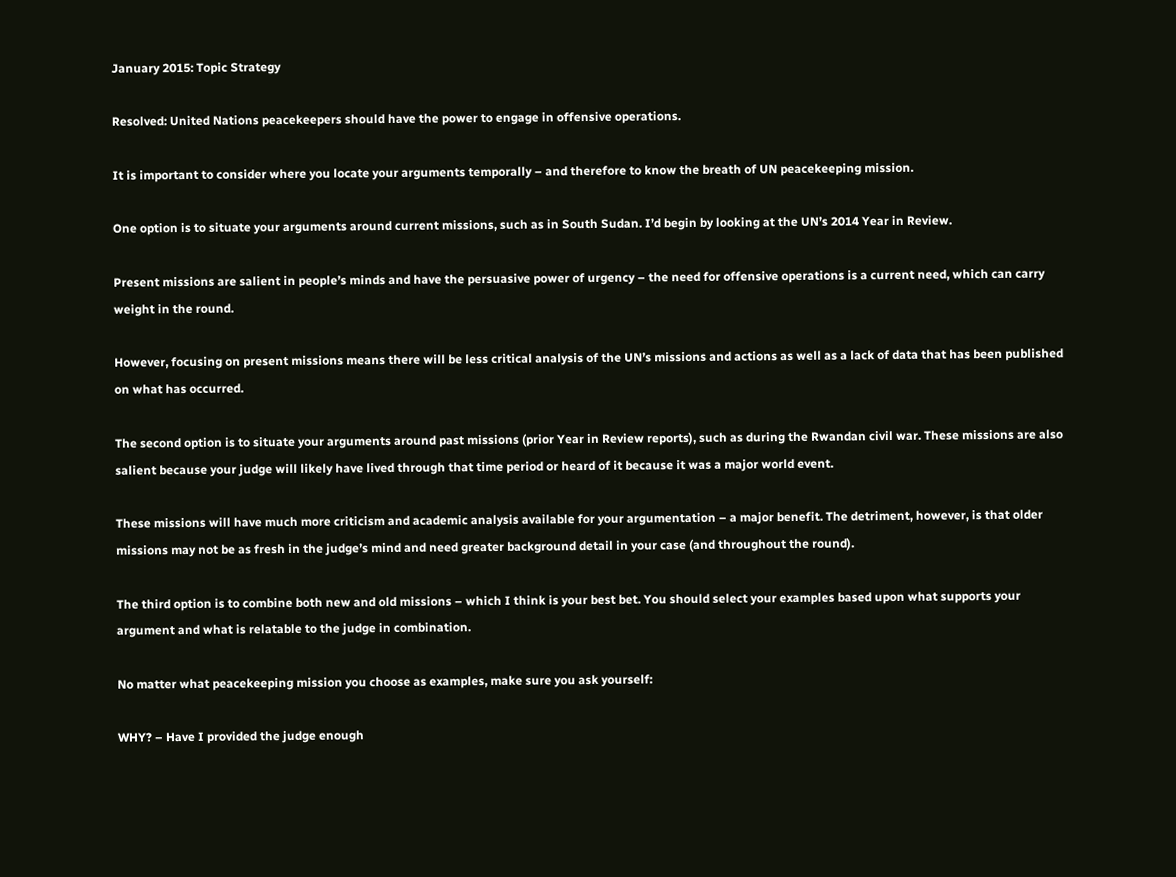January 2015: Topic Strategy

Resolved: United Nations peacekeepers should have the power to engage in offensive operations.

It is important to consider where you locate your arguments temporally – and therefore to know the breath of UN peacekeeping mission.

One option is to situate your arguments around current missions, such as in South Sudan. I’d begin by looking at the UN’s 2014 Year in Review.

Present missions are salient in people’s minds and have the persuasive power of urgency – the need for offensive operations is a current need, which can carry weight in the round.

However, focusing on present missions means there will be less critical analysis of the UN’s missions and actions as well as a lack of data that has been published on what has occurred.

The second option is to situate your arguments around past missions (prior Year in Review reports), such as during the Rwandan civil war. These missions are also salient because your judge will likely have lived through that time period or heard of it because it was a major world event.

These missions will have much more criticism and academic analysis available for your argumentation – a major benefit. The detriment, however, is that older missions may not be as fresh in the judge’s mind and need greater background detail in your case (and throughout the round).

The third option is to combine both new and old missions – which I think is your best bet. You should select your examples based upon what supports your argument and what is relatable to the judge in combination.

No matter what peacekeeping mission you choose as examples, make sure you ask yourself:

WHY? – Have I provided the judge enough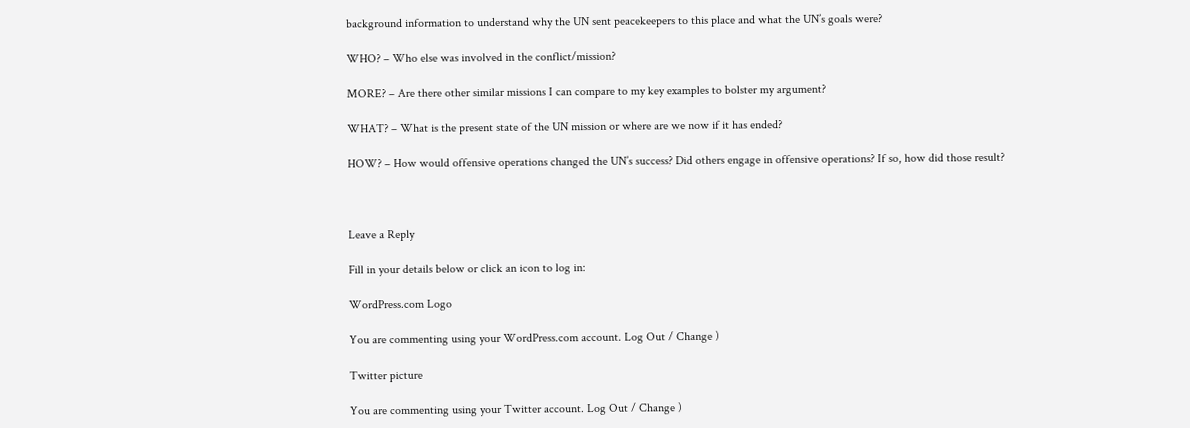background information to understand why the UN sent peacekeepers to this place and what the UN’s goals were?

WHO? – Who else was involved in the conflict/mission?

MORE? – Are there other similar missions I can compare to my key examples to bolster my argument?

WHAT? – What is the present state of the UN mission or where are we now if it has ended?

HOW? – How would offensive operations changed the UN’s success? Did others engage in offensive operations? If so, how did those result?



Leave a Reply

Fill in your details below or click an icon to log in:

WordPress.com Logo

You are commenting using your WordPress.com account. Log Out / Change )

Twitter picture

You are commenting using your Twitter account. Log Out / Change )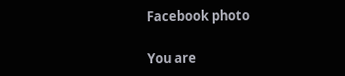Facebook photo

You are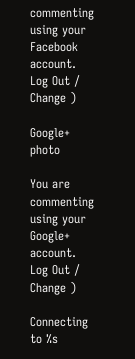commenting using your Facebook account. Log Out / Change )

Google+ photo

You are commenting using your Google+ account. Log Out / Change )

Connecting to %s